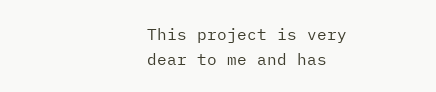This project is very dear to me and has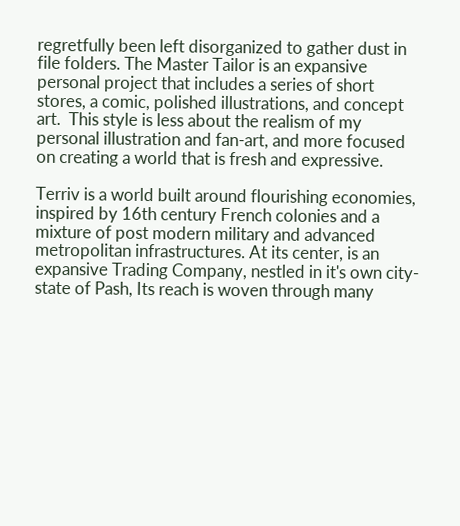regretfully been left disorganized to gather dust in file folders. The Master Tailor is an expansive personal project that includes a series of short stores, a comic, polished illustrations, and concept art.  This style is less about the realism of my personal illustration and fan-art, and more focused on creating a world that is fresh and expressive.

Terriv is a world built around flourishing economies, inspired by 16th century French colonies and a mixture of post modern military and advanced metropolitan infrastructures. At its center, is an expansive Trading Company, nestled in it's own city-state of Pash, Its reach is woven through many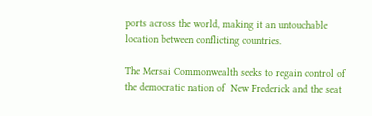ports across the world, making it an untouchable location between conflicting countries.

The Mersai Commonwealth seeks to regain control of the democratic nation of  New Frederick and the seat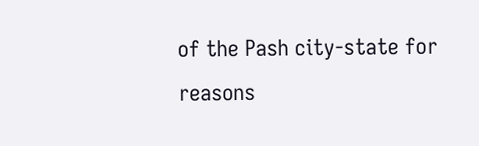of the Pash city-state for reasons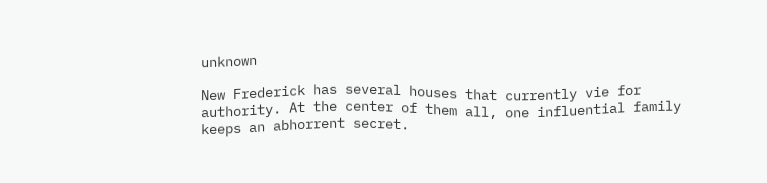unknown

New Frederick has several houses that currently vie for authority. At the center of them all, one influential family keeps an abhorrent secret.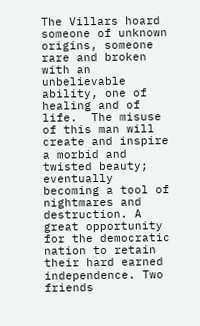The Villars hoard someone of unknown origins, someone rare and broken with an unbelievable ability, one of healing and of life.  The misuse of this man will create and inspire a morbid and twisted beauty; eventually becoming a tool of nightmares and destruction. A great opportunity for the democratic nation to retain their hard earned independence. Two friends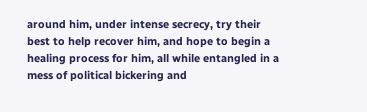around him, under intense secrecy, try their best to help recover him, and hope to begin a healing process for him, all while entangled in a mess of political bickering and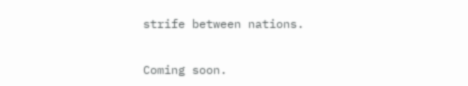strife between nations.


Coming soon.